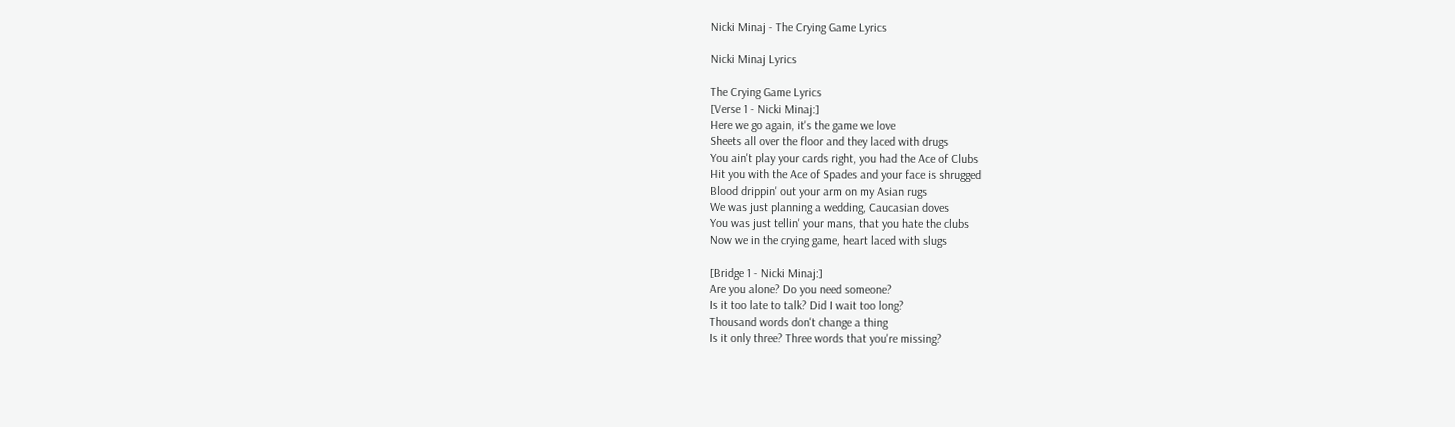Nicki Minaj - The Crying Game Lyrics

Nicki Minaj Lyrics

The Crying Game Lyrics
[Verse 1 - Nicki Minaj:]
Here we go again, it's the game we love
Sheets all over the floor and they laced with drugs
You ain't play your cards right, you had the Ace of Clubs
Hit you with the Ace of Spades and your face is shrugged
Blood drippin' out your arm on my Asian rugs
We was just planning a wedding, Caucasian doves
You was just tellin' your mans, that you hate the clubs
Now we in the crying game, heart laced with slugs

[Bridge 1 - Nicki Minaj:]
Are you alone? Do you need someone?
Is it too late to talk? Did I wait too long?
Thousand words don't change a thing
Is it only three? Three words that you're missing?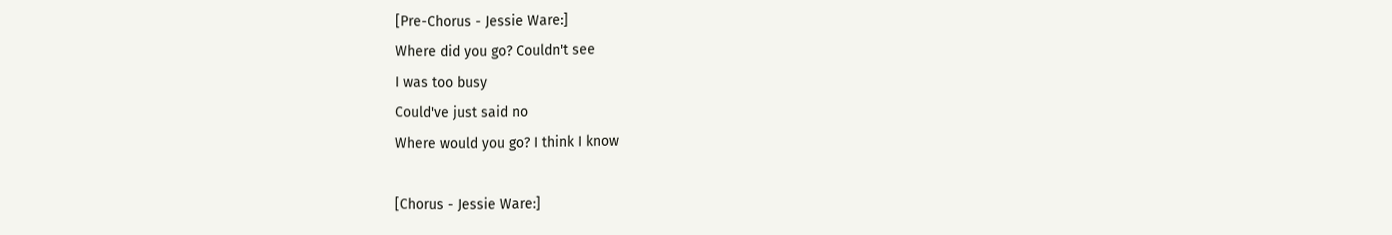[Pre-Chorus - Jessie Ware:]
Where did you go? Couldn't see
I was too busy
Could've just said no
Where would you go? I think I know

[Chorus - Jessie Ware:]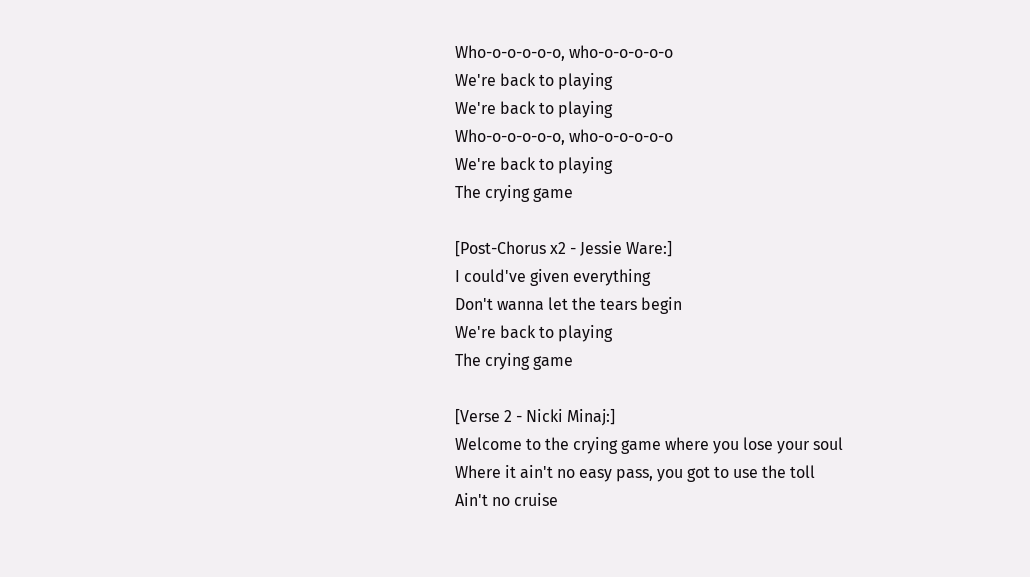Who-o-o-o-o-o, who-o-o-o-o-o
We're back to playing
We're back to playing
Who-o-o-o-o-o, who-o-o-o-o-o
We're back to playing
The crying game

[Post-Chorus x2 - Jessie Ware:]
I could've given everything
Don't wanna let the tears begin
We're back to playing
The crying game

[Verse 2 - Nicki Minaj:]
Welcome to the crying game where you lose your soul
Where it ain't no easy pass, you got to use the toll
Ain't no cruise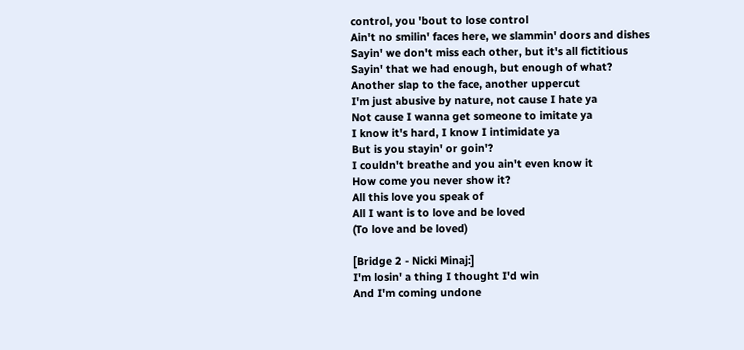control, you 'bout to lose control
Ain't no smilin' faces here, we slammin' doors and dishes
Sayin' we don't miss each other, but it's all fictitious
Sayin' that we had enough, but enough of what?
Another slap to the face, another uppercut
I'm just abusive by nature, not cause I hate ya
Not cause I wanna get someone to imitate ya
I know it's hard, I know I intimidate ya
But is you stayin' or goin'?
I couldn't breathe and you ain't even know it
How come you never show it?
All this love you speak of
All I want is to love and be loved
(To love and be loved)

[Bridge 2 - Nicki Minaj:]
I'm losin' a thing I thought I'd win
And I'm coming undone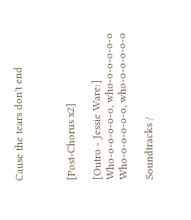Cause the tears don't end



[Post-Chorus x2]

[Outro - Jessie Ware:]
Who-o-o-o-o-o, who-o-o-o-o-o
Who-o-o-o-o-o, who-o-o-o-o-o

Soundtracks /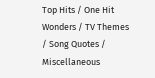Top Hits / One Hit Wonders / TV Themes / Song Quotes / Miscellaneous